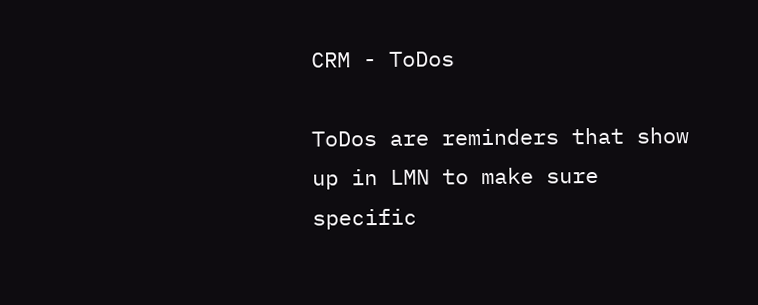CRM - ToDos

ToDos are reminders that show up in LMN to make sure specific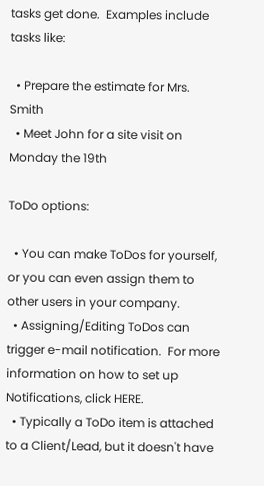tasks get done.  Examples include tasks like:

  • Prepare the estimate for Mrs. Smith
  • Meet John for a site visit on Monday the 19th

ToDo options:

  • You can make ToDos for yourself, or you can even assign them to other users in your company.
  • Assigning/Editing ToDos can trigger e-mail notification.  For more information on how to set up Notifications, click HERE.
  • Typically a ToDo item is attached to a Client/Lead, but it doesn't have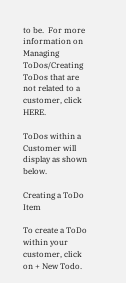to be.  For more information on Managing ToDos/Creating ToDos that are not related to a customer, click HERE.

ToDos within a Customer will display as shown below.

Creating a ToDo Item

To create a ToDo within your customer, click on + New Todo.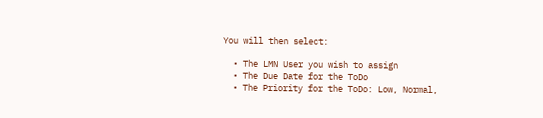You will then select:

  • The LMN User you wish to assign
  • The Due Date for the ToDo
  • The Priority for the ToDo: Low, Normal,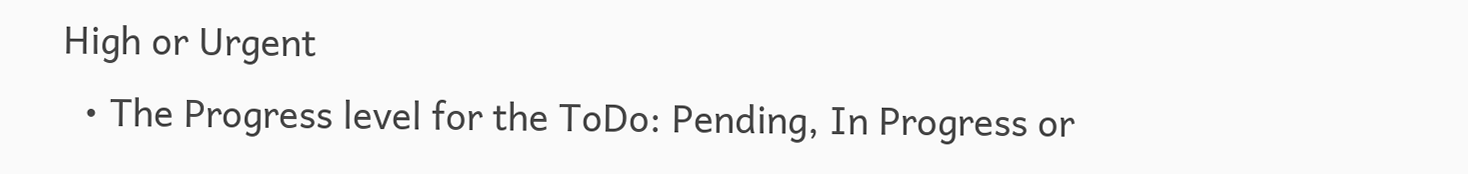High or Urgent
  • The Progress level for the ToDo: Pending, In Progress or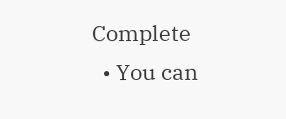Complete
  • You can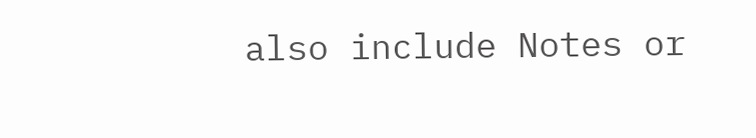also include Notes or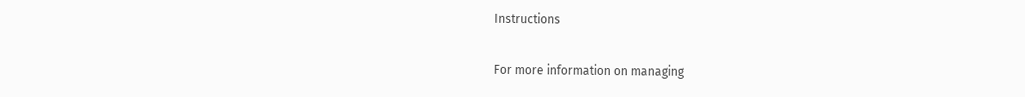Instructions

For more information on managing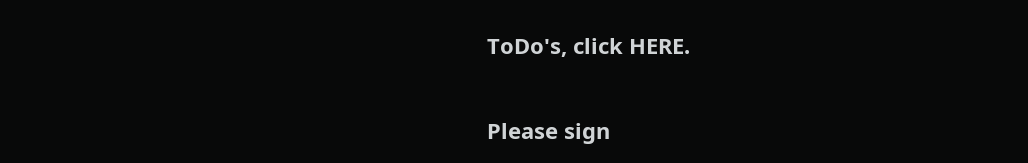ToDo's, click HERE.


Please sign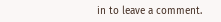in to leave a comment.